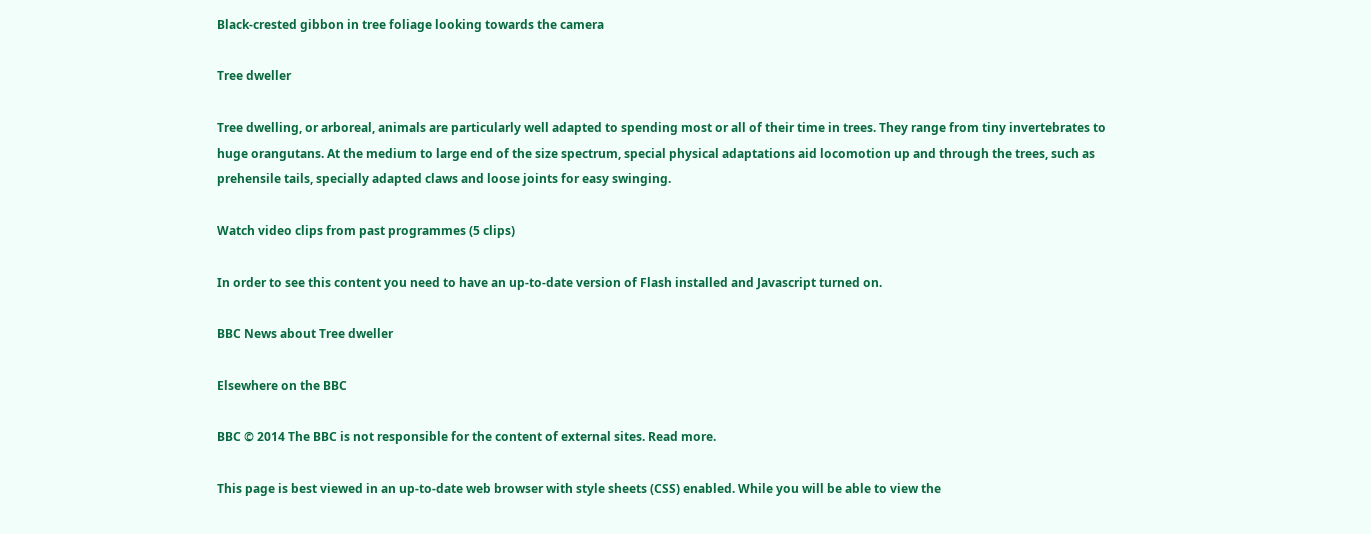Black-crested gibbon in tree foliage looking towards the camera

Tree dweller

Tree dwelling, or arboreal, animals are particularly well adapted to spending most or all of their time in trees. They range from tiny invertebrates to huge orangutans. At the medium to large end of the size spectrum, special physical adaptations aid locomotion up and through the trees, such as prehensile tails, specially adapted claws and loose joints for easy swinging.

Watch video clips from past programmes (5 clips)

In order to see this content you need to have an up-to-date version of Flash installed and Javascript turned on.

BBC News about Tree dweller

Elsewhere on the BBC

BBC © 2014 The BBC is not responsible for the content of external sites. Read more.

This page is best viewed in an up-to-date web browser with style sheets (CSS) enabled. While you will be able to view the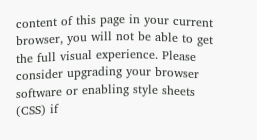content of this page in your current browser, you will not be able to get the full visual experience. Please consider upgrading your browser software or enabling style sheets (CSS) if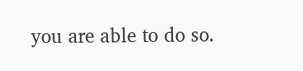you are able to do so.